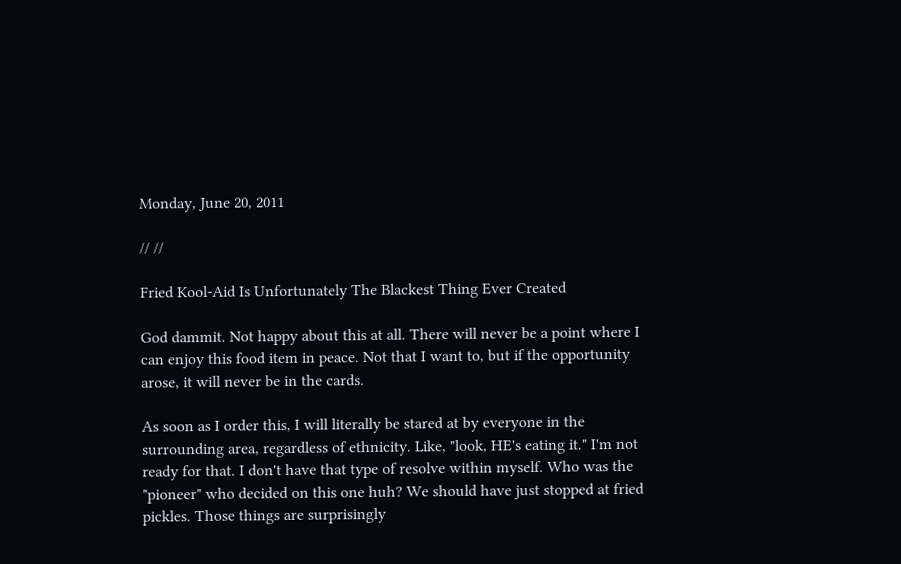Monday, June 20, 2011

// //

Fried Kool-Aid Is Unfortunately The Blackest Thing Ever Created

God dammit. Not happy about this at all. There will never be a point where I can enjoy this food item in peace. Not that I want to, but if the opportunity arose, it will never be in the cards.

As soon as I order this, I will literally be stared at by everyone in the surrounding area, regardless of ethnicity. Like, "look, HE's eating it." I'm not ready for that. I don't have that type of resolve within myself. Who was the "pioneer" who decided on this one huh? We should have just stopped at fried pickles. Those things are surprisingly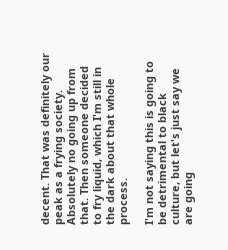decent. That was definitely our peak as a frying society. Absolutely no going up from that. Then someone decided to fry liquid, which I'm still in the dark about that whole process.

I'm not saying this is going to be detrimental to black culture, but let's just say we are going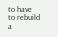to have to rebuild a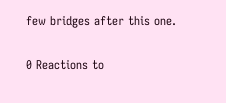few bridges after this one.

0 Reactions to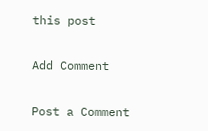this post

Add Comment

Post a Comment